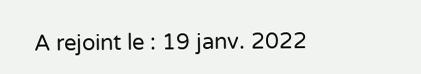A rejoint le : 19 janv. 2022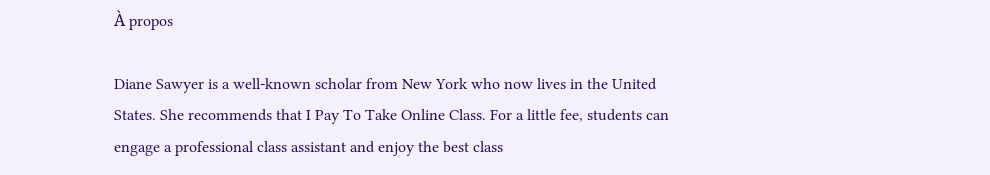À propos

Diane Sawyer is a well-known scholar from New York who now lives in the United States. She recommends that I Pay To Take Online Class. For a little fee, students can engage a professional class assistant and enjoy the best class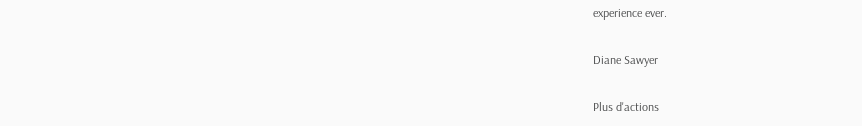experience ever.

Diane Sawyer

Plus d'actions